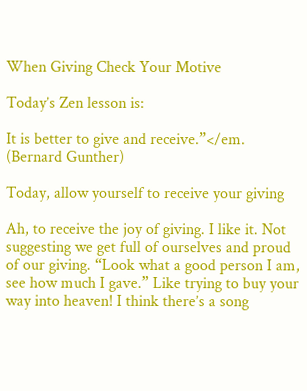When Giving Check Your Motive

Today’s Zen lesson is:

It is better to give and receive.”</em. (Bernard Gunther)

Today, allow yourself to receive your giving

Ah, to receive the joy of giving. I like it. Not suggesting we get full of ourselves and proud of our giving. “Look what a good person I am, see how much I gave.” Like trying to buy your way into heaven! I think there’s a song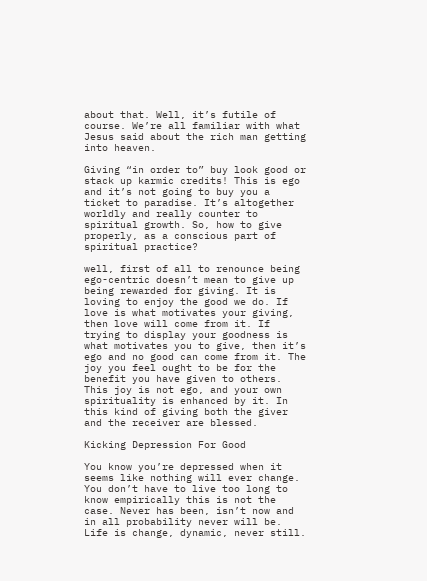about that. Well, it’s futile of course. We’re all familiar with what Jesus said about the rich man getting into heaven.

Giving “in order to” buy look good or stack up karmic credits! This is ego and it’s not going to buy you a ticket to paradise. It’s altogether worldly and really counter to spiritual growth. So, how to give properly, as a conscious part of spiritual practice?

well, first of all to renounce being ego-centric doesn’t mean to give up being rewarded for giving. It is loving to enjoy the good we do. If love is what motivates your giving, then love will come from it. If trying to display your goodness is what motivates you to give, then it’s ego and no good can come from it. The joy you feel ought to be for the benefit you have given to others. This joy is not ego, and your own spirituality is enhanced by it. In this kind of giving both the giver and the receiver are blessed.

Kicking Depression For Good

You know you’re depressed when it seems like nothing will ever change. You don’t have to live too long to know empirically this is not the case. Never has been, isn’t now and in all probability never will be. Life is change, dynamic, never still.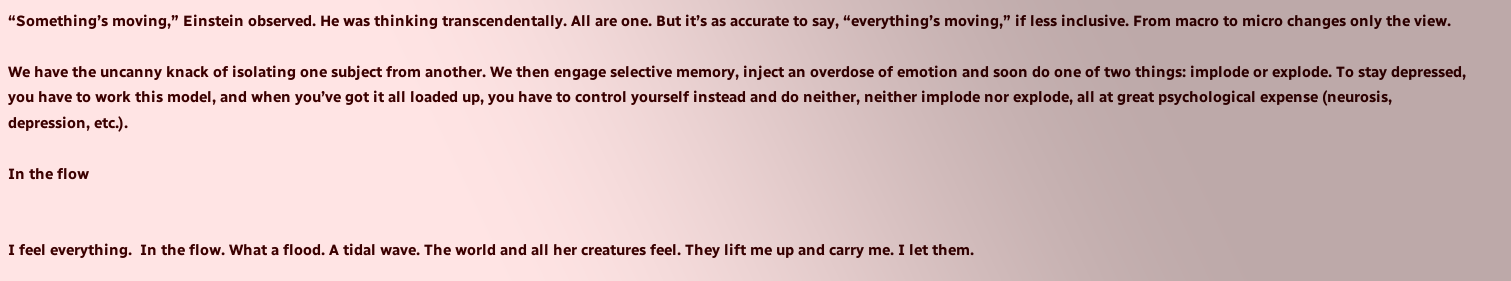“Something’s moving,” Einstein observed. He was thinking transcendentally. All are one. But it’s as accurate to say, “everything’s moving,” if less inclusive. From macro to micro changes only the view.

We have the uncanny knack of isolating one subject from another. We then engage selective memory, inject an overdose of emotion and soon do one of two things: implode or explode. To stay depressed, you have to work this model, and when you’ve got it all loaded up, you have to control yourself instead and do neither, neither implode nor explode, all at great psychological expense (neurosis, depression, etc.).

In the flow


I feel everything.  In the flow. What a flood. A tidal wave. The world and all her creatures feel. They lift me up and carry me. I let them.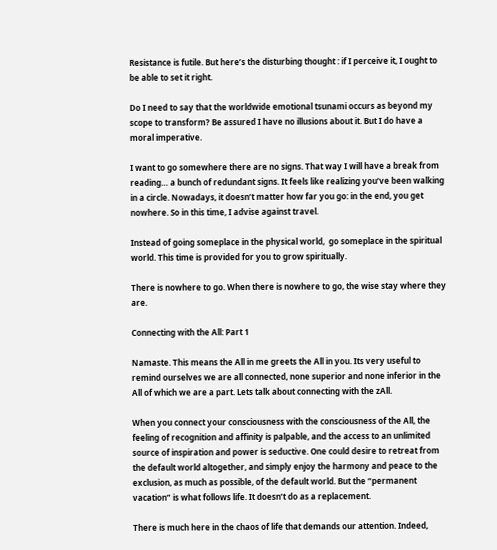Resistance is futile. But here’s the disturbing thought : if I perceive it, I ought to be able to set it right.

Do I need to say that the worldwide emotional tsunami occurs as beyond my scope to transform? Be assured I have no illusions about it. But I do have a moral imperative.

I want to go somewhere there are no signs. That way I will have a break from reading… a bunch of redundant signs. It feels like realizing you’ve been walking in a circle. Nowadays, it doesn’t matter how far you go: in the end, you get nowhere. So in this time, I advise against travel.

Instead of going someplace in the physical world,  go someplace in the spiritual world. This time is provided for you to grow spiritually.

There is nowhere to go. When there is nowhere to go, the wise stay where they are.

Connecting with the All: Part 1

Namaste. This means the All in me greets the All in you. Its very useful to remind ourselves we are all connected, none superior and none inferior in the All of which we are a part. Lets talk about connecting with the zAll.

When you connect your consciousness with the consciousness of the All, the feeling of recognition and affinity is palpable, and the access to an unlimited source of inspiration and power is seductive. One could desire to retreat from the default world altogether, and simply enjoy the harmony and peace to the exclusion, as much as possible, of the default world. But the “permanent vacation” is what follows life. It doesn’t do as a replacement.

There is much here in the chaos of life that demands our attention. Indeed,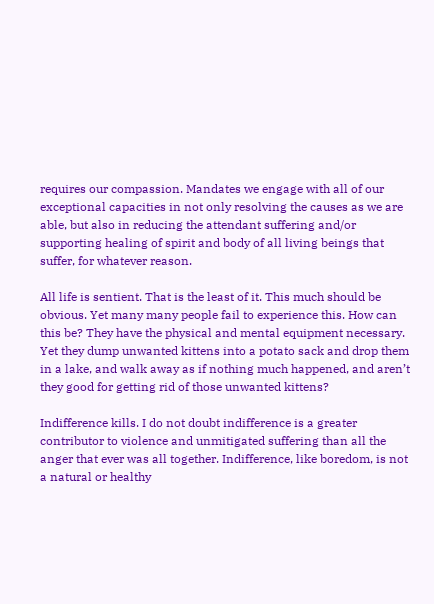requires our compassion. Mandates we engage with all of our exceptional capacities in not only resolving the causes as we are able, but also in reducing the attendant suffering and/or supporting healing of spirit and body of all living beings that suffer, for whatever reason.

All life is sentient. That is the least of it. This much should be obvious. Yet many many people fail to experience this. How can this be? They have the physical and mental equipment necessary. Yet they dump unwanted kittens into a potato sack and drop them in a lake, and walk away as if nothing much happened, and aren’t they good for getting rid of those unwanted kittens?

Indifference kills. I do not doubt indifference is a greater contributor to violence and unmitigated suffering than all the anger that ever was all together. Indifference, like boredom, is not a natural or healthy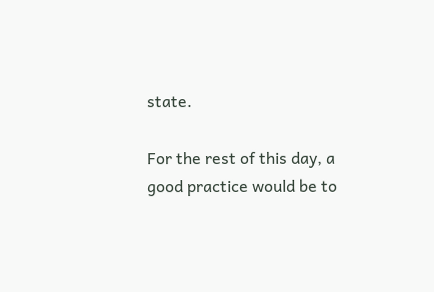state.

For the rest of this day, a good practice would be to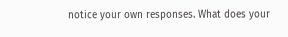notice your own responses. What does your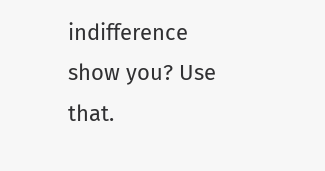indifference show you? Use that.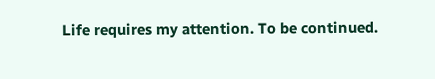Life requires my attention. To be continued.